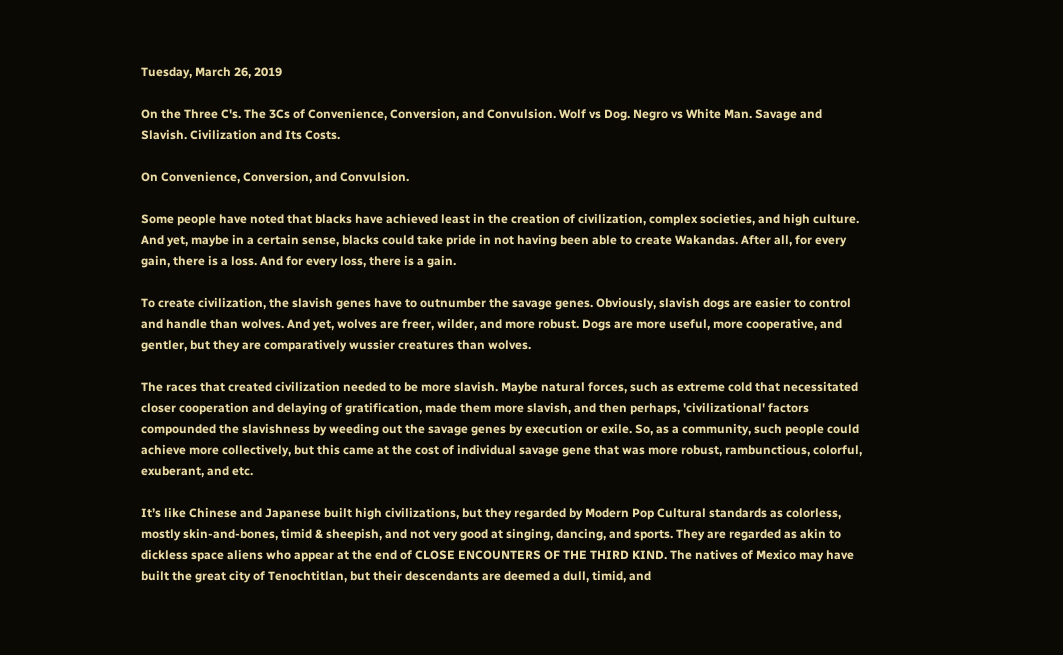Tuesday, March 26, 2019

On the Three C's. The 3Cs of Convenience, Conversion, and Convulsion. Wolf vs Dog. Negro vs White Man. Savage and Slavish. Civilization and Its Costs.

On Convenience, Conversion, and Convulsion.

Some people have noted that blacks have achieved least in the creation of civilization, complex societies, and high culture. And yet, maybe in a certain sense, blacks could take pride in not having been able to create Wakandas. After all, for every gain, there is a loss. And for every loss, there is a gain.

To create civilization, the slavish genes have to outnumber the savage genes. Obviously, slavish dogs are easier to control and handle than wolves. And yet, wolves are freer, wilder, and more robust. Dogs are more useful, more cooperative, and gentler, but they are comparatively wussier creatures than wolves.

The races that created civilization needed to be more slavish. Maybe natural forces, such as extreme cold that necessitated closer cooperation and delaying of gratification, made them more slavish, and then perhaps, 'civilizational' factors compounded the slavishness by weeding out the savage genes by execution or exile. So, as a community, such people could achieve more collectively, but this came at the cost of individual savage gene that was more robust, rambunctious, colorful, exuberant, and etc.

It’s like Chinese and Japanese built high civilizations, but they regarded by Modern Pop Cultural standards as colorless, mostly skin-and-bones, timid & sheepish, and not very good at singing, dancing, and sports. They are regarded as akin to dickless space aliens who appear at the end of CLOSE ENCOUNTERS OF THE THIRD KIND. The natives of Mexico may have built the great city of Tenochtitlan, but their descendants are deemed a dull, timid, and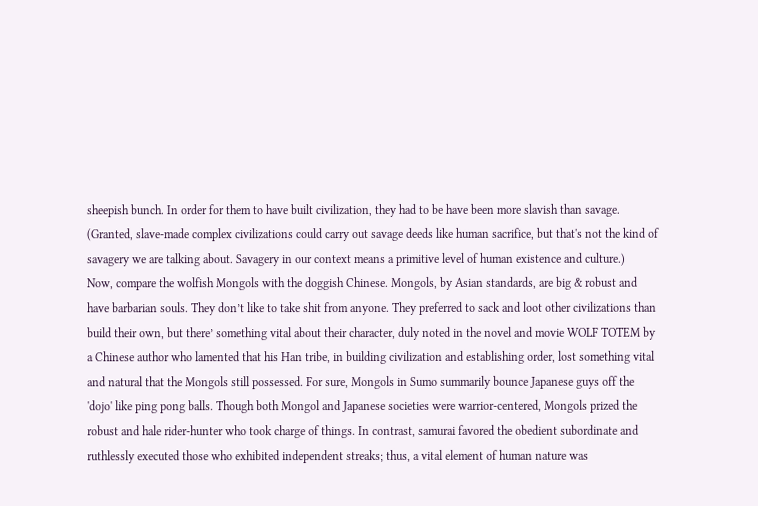sheepish bunch. In order for them to have built civilization, they had to be have been more slavish than savage. (Granted, slave-made complex civilizations could carry out savage deeds like human sacrifice, but that's not the kind of savagery we are talking about. Savagery in our context means a primitive level of human existence and culture.)
Now, compare the wolfish Mongols with the doggish Chinese. Mongols, by Asian standards, are big & robust and have barbarian souls. They don’t like to take shit from anyone. They preferred to sack and loot other civilizations than build their own, but there’ something vital about their character, duly noted in the novel and movie WOLF TOTEM by a Chinese author who lamented that his Han tribe, in building civilization and establishing order, lost something vital and natural that the Mongols still possessed. For sure, Mongols in Sumo summarily bounce Japanese guys off the 'dojo' like ping pong balls. Though both Mongol and Japanese societies were warrior-centered, Mongols prized the robust and hale rider-hunter who took charge of things. In contrast, samurai favored the obedient subordinate and ruthlessly executed those who exhibited independent streaks; thus, a vital element of human nature was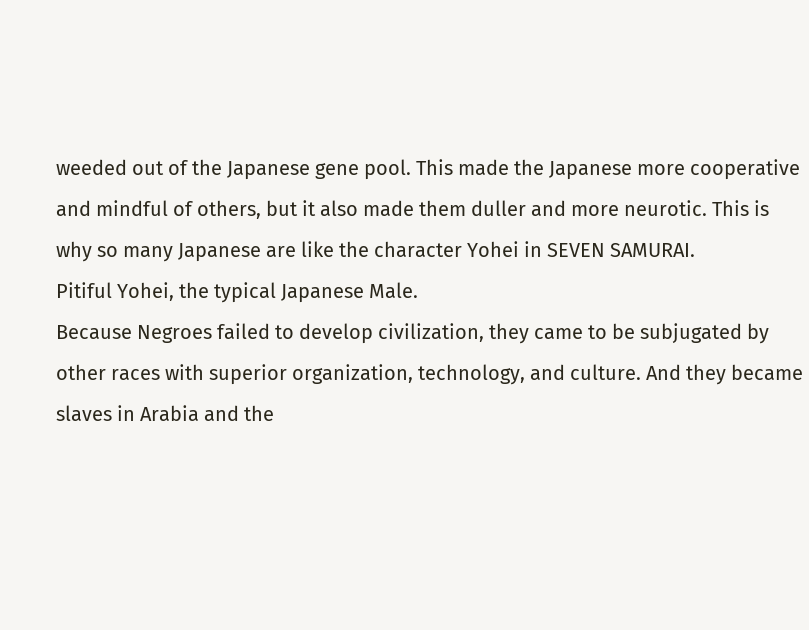weeded out of the Japanese gene pool. This made the Japanese more cooperative and mindful of others, but it also made them duller and more neurotic. This is why so many Japanese are like the character Yohei in SEVEN SAMURAI.
Pitiful Yohei, the typical Japanese Male.
Because Negroes failed to develop civilization, they came to be subjugated by other races with superior organization, technology, and culture. And they became slaves in Arabia and the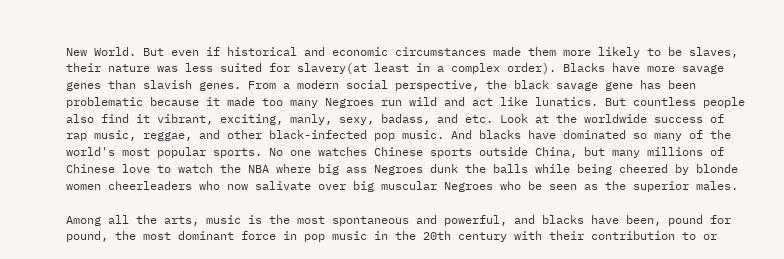New World. But even if historical and economic circumstances made them more likely to be slaves, their nature was less suited for slavery(at least in a complex order). Blacks have more savage genes than slavish genes. From a modern social perspective, the black savage gene has been problematic because it made too many Negroes run wild and act like lunatics. But countless people also find it vibrant, exciting, manly, sexy, badass, and etc. Look at the worldwide success of rap music, reggae, and other black-infected pop music. And blacks have dominated so many of the world's most popular sports. No one watches Chinese sports outside China, but many millions of Chinese love to watch the NBA where big ass Negroes dunk the balls while being cheered by blonde women cheerleaders who now salivate over big muscular Negroes who be seen as the superior males.

Among all the arts, music is the most spontaneous and powerful, and blacks have been, pound for pound, the most dominant force in pop music in the 20th century with their contribution to or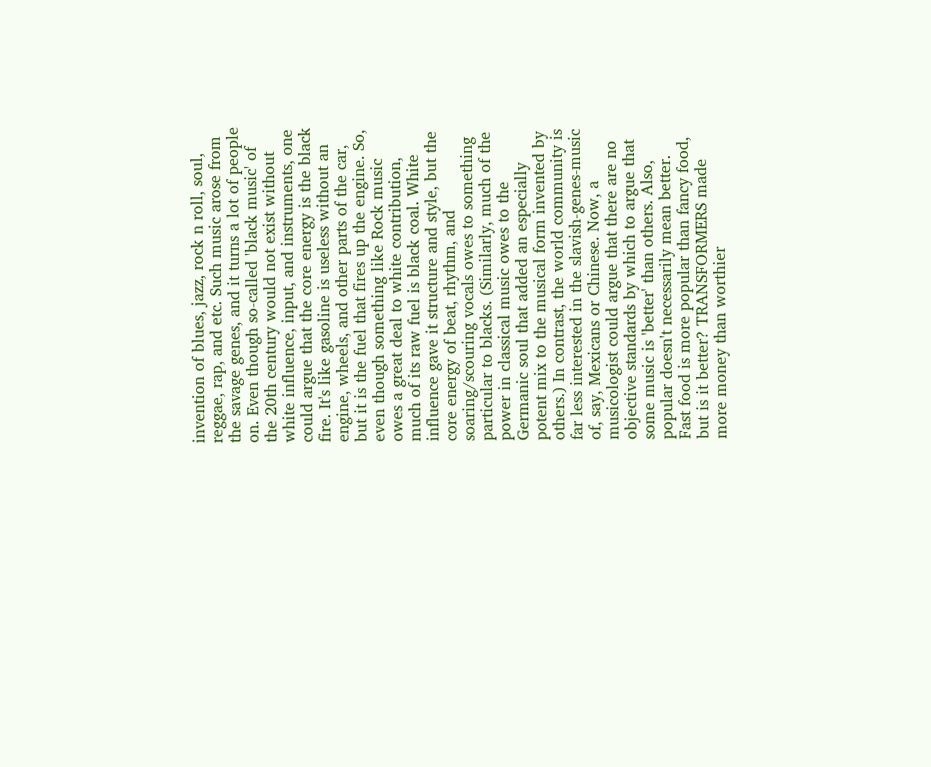invention of blues, jazz, rock n roll, soul, reggae, rap, and etc. Such music arose from the savage genes, and it turns a lot of people on. Even though so-called 'black music' of the 20th century would not exist without white influence, input, and instruments, one could argue that the core energy is the black fire. It's like gasoline is useless without an engine, wheels, and other parts of the car, but it is the fuel that fires up the engine. So, even though something like Rock music owes a great deal to white contribution, much of its raw fuel is black coal. White influence gave it structure and style, but the core energy of beat, rhythm, and soaring/scouring vocals owes to something particular to blacks. (Similarly, much of the power in classical music owes to the Germanic soul that added an especially potent mix to the musical form invented by others.) In contrast, the world community is far less interested in the slavish-genes-music of, say, Mexicans or Chinese. Now, a musicologist could argue that there are no objective standards by which to argue that some music is 'better' than others. Also, popular doesn't necessarily mean better. Fast food is more popular than fancy food, but is it better? TRANSFORMERS made more money than worthier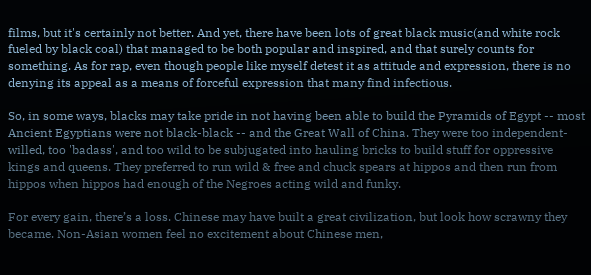films, but it's certainly not better. And yet, there have been lots of great black music(and white rock fueled by black coal) that managed to be both popular and inspired, and that surely counts for something. As for rap, even though people like myself detest it as attitude and expression, there is no denying its appeal as a means of forceful expression that many find infectious.

So, in some ways, blacks may take pride in not having been able to build the Pyramids of Egypt -- most Ancient Egyptians were not black-black -- and the Great Wall of China. They were too independent-willed, too 'badass', and too wild to be subjugated into hauling bricks to build stuff for oppressive kings and queens. They preferred to run wild & free and chuck spears at hippos and then run from hippos when hippos had enough of the Negroes acting wild and funky.

For every gain, there’s a loss. Chinese may have built a great civilization, but look how scrawny they became. Non-Asian women feel no excitement about Chinese men,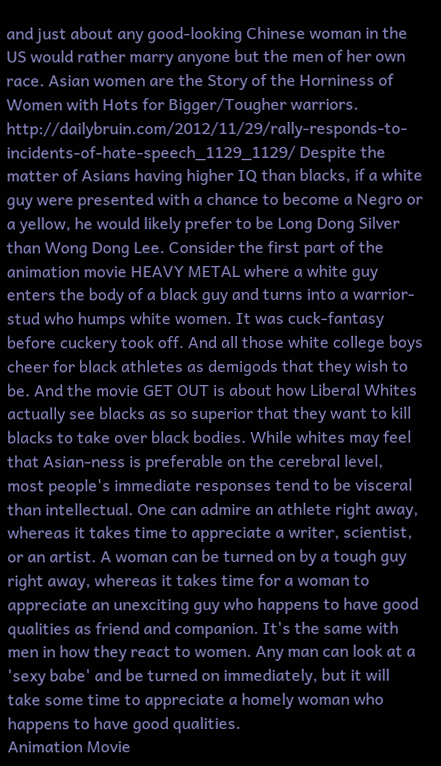and just about any good-looking Chinese woman in the US would rather marry anyone but the men of her own race. Asian women are the Story of the Horniness of Women with Hots for Bigger/Tougher warriors. http://dailybruin.com/2012/11/29/rally-responds-to-incidents-of-hate-speech_1129_1129/ Despite the matter of Asians having higher IQ than blacks, if a white guy were presented with a chance to become a Negro or a yellow, he would likely prefer to be Long Dong Silver than Wong Dong Lee. Consider the first part of the animation movie HEAVY METAL where a white guy enters the body of a black guy and turns into a warrior-stud who humps white women. It was cuck-fantasy before cuckery took off. And all those white college boys cheer for black athletes as demigods that they wish to be. And the movie GET OUT is about how Liberal Whites actually see blacks as so superior that they want to kill blacks to take over black bodies. While whites may feel that Asian-ness is preferable on the cerebral level, most people's immediate responses tend to be visceral than intellectual. One can admire an athlete right away, whereas it takes time to appreciate a writer, scientist, or an artist. A woman can be turned on by a tough guy right away, whereas it takes time for a woman to appreciate an unexciting guy who happens to have good qualities as friend and companion. It's the same with men in how they react to women. Any man can look at a 'sexy babe' and be turned on immediately, but it will take some time to appreciate a homely woman who happens to have good qualities.
Animation Movie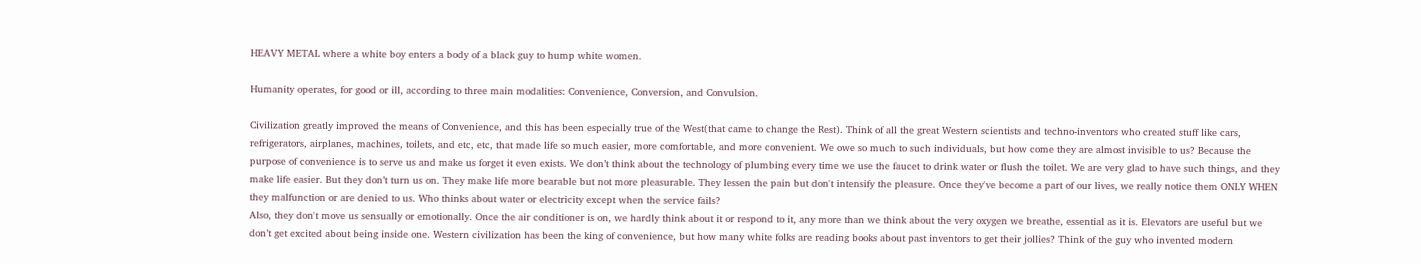HEAVY METAL where a white boy enters a body of a black guy to hump white women.

Humanity operates, for good or ill, according to three main modalities: Convenience, Conversion, and Convulsion.

Civilization greatly improved the means of Convenience, and this has been especially true of the West(that came to change the Rest). Think of all the great Western scientists and techno-inventors who created stuff like cars, refrigerators, airplanes, machines, toilets, and etc, etc, that made life so much easier, more comfortable, and more convenient. We owe so much to such individuals, but how come they are almost invisible to us? Because the purpose of convenience is to serve us and make us forget it even exists. We don’t think about the technology of plumbing every time we use the faucet to drink water or flush the toilet. We are very glad to have such things, and they make life easier. But they don’t turn us on. They make life more bearable but not more pleasurable. They lessen the pain but don't intensify the pleasure. Once they've become a part of our lives, we really notice them ONLY WHEN they malfunction or are denied to us. Who thinks about water or electricity except when the service fails?
Also, they don't move us sensually or emotionally. Once the air conditioner is on, we hardly think about it or respond to it, any more than we think about the very oxygen we breathe, essential as it is. Elevators are useful but we don’t get excited about being inside one. Western civilization has been the king of convenience, but how many white folks are reading books about past inventors to get their jollies? Think of the guy who invented modern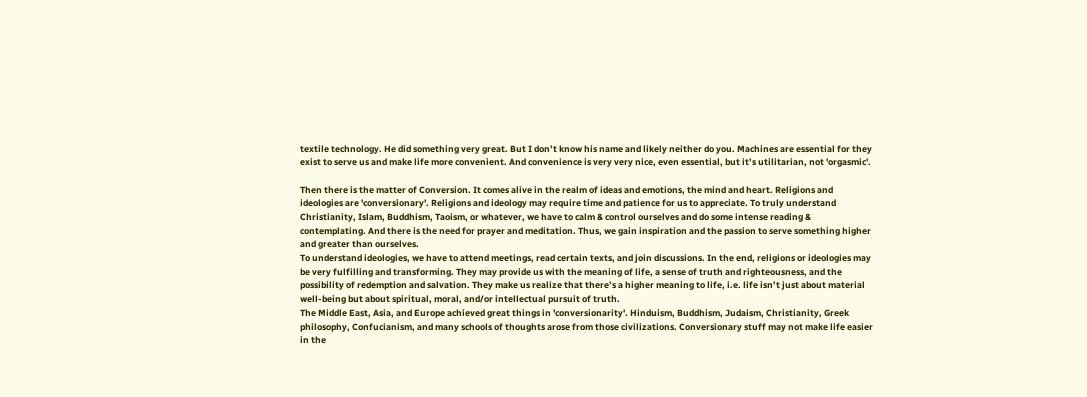textile technology. He did something very great. But I don’t know his name and likely neither do you. Machines are essential for they exist to serve us and make life more convenient. And convenience is very very nice, even essential, but it’s utilitarian, not 'orgasmic'.

Then there is the matter of Conversion. It comes alive in the realm of ideas and emotions, the mind and heart. Religions and ideologies are 'conversionary'. Religions and ideology may require time and patience for us to appreciate. To truly understand Christianity, Islam, Buddhism, Taoism, or whatever, we have to calm & control ourselves and do some intense reading & contemplating. And there is the need for prayer and meditation. Thus, we gain inspiration and the passion to serve something higher and greater than ourselves.
To understand ideologies, we have to attend meetings, read certain texts, and join discussions. In the end, religions or ideologies may be very fulfilling and transforming. They may provide us with the meaning of life, a sense of truth and righteousness, and the possibility of redemption and salvation. They make us realize that there’s a higher meaning to life, i.e. life isn’t just about material well-being but about spiritual, moral, and/or intellectual pursuit of truth.
The Middle East, Asia, and Europe achieved great things in 'conversionarity'. Hinduism, Buddhism, Judaism, Christianity, Greek philosophy, Confucianism, and many schools of thoughts arose from those civilizations. Conversionary stuff may not make life easier in the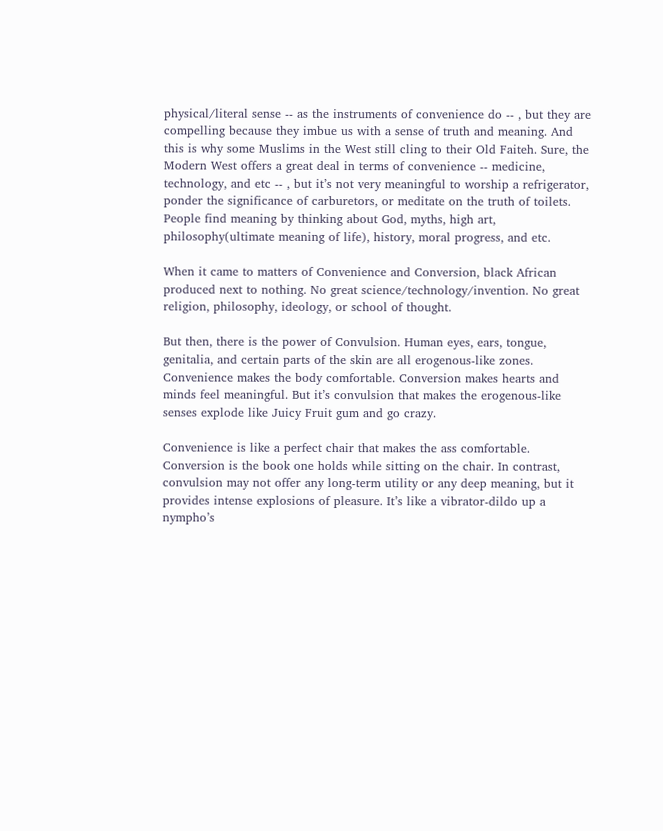physical/literal sense -- as the instruments of convenience do -- , but they are compelling because they imbue us with a sense of truth and meaning. And this is why some Muslims in the West still cling to their Old Faiteh. Sure, the Modern West offers a great deal in terms of convenience -- medicine, technology, and etc -- , but it’s not very meaningful to worship a refrigerator, ponder the significance of carburetors, or meditate on the truth of toilets. People find meaning by thinking about God, myths, high art, philosophy(ultimate meaning of life), history, moral progress, and etc.

When it came to matters of Convenience and Conversion, black African produced next to nothing. No great science/technology/invention. No great religion, philosophy, ideology, or school of thought.

But then, there is the power of Convulsion. Human eyes, ears, tongue, genitalia, and certain parts of the skin are all erogenous-like zones. Convenience makes the body comfortable. Conversion makes hearts and minds feel meaningful. But it’s convulsion that makes the erogenous-like senses explode like Juicy Fruit gum and go crazy.

Convenience is like a perfect chair that makes the ass comfortable. Conversion is the book one holds while sitting on the chair. In contrast, convulsion may not offer any long-term utility or any deep meaning, but it provides intense explosions of pleasure. It’s like a vibrator-dildo up a nympho’s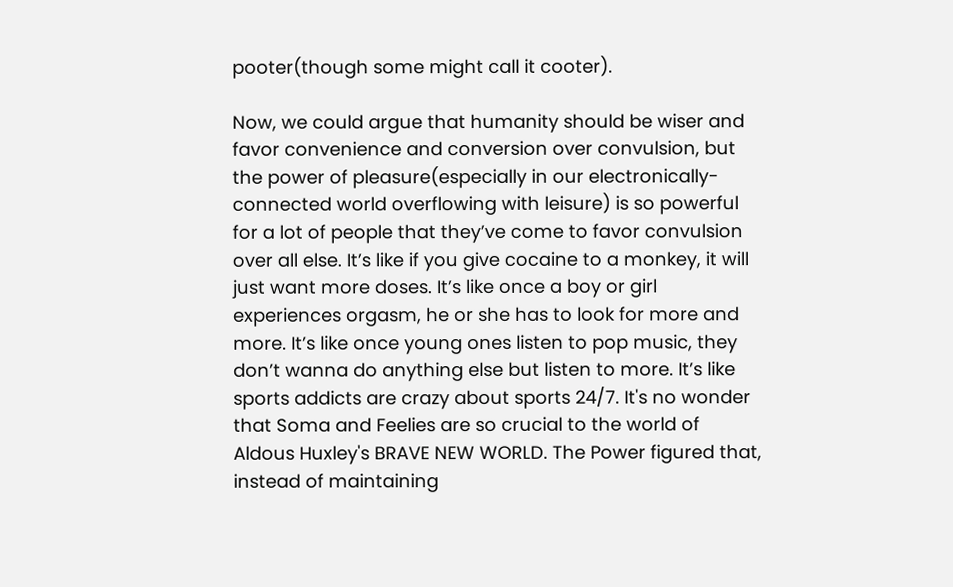pooter(though some might call it cooter).

Now, we could argue that humanity should be wiser and favor convenience and conversion over convulsion, but the power of pleasure(especially in our electronically-connected world overflowing with leisure) is so powerful for a lot of people that they’ve come to favor convulsion over all else. It’s like if you give cocaine to a monkey, it will just want more doses. It’s like once a boy or girl experiences orgasm, he or she has to look for more and more. It’s like once young ones listen to pop music, they don’t wanna do anything else but listen to more. It’s like sports addicts are crazy about sports 24/7. It's no wonder that Soma and Feelies are so crucial to the world of Aldous Huxley's BRAVE NEW WORLD. The Power figured that, instead of maintaining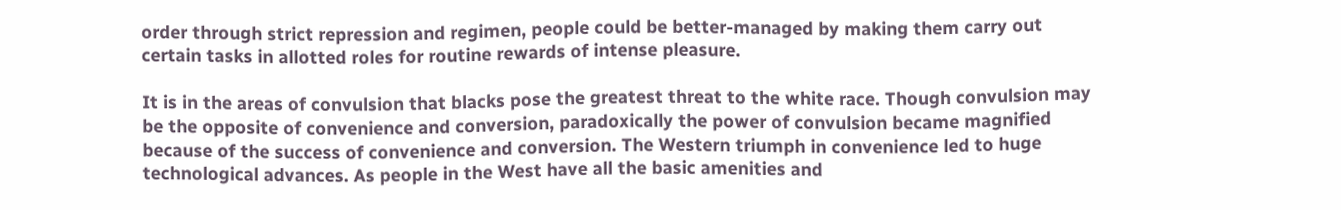order through strict repression and regimen, people could be better-managed by making them carry out certain tasks in allotted roles for routine rewards of intense pleasure.

It is in the areas of convulsion that blacks pose the greatest threat to the white race. Though convulsion may be the opposite of convenience and conversion, paradoxically the power of convulsion became magnified because of the success of convenience and conversion. The Western triumph in convenience led to huge technological advances. As people in the West have all the basic amenities and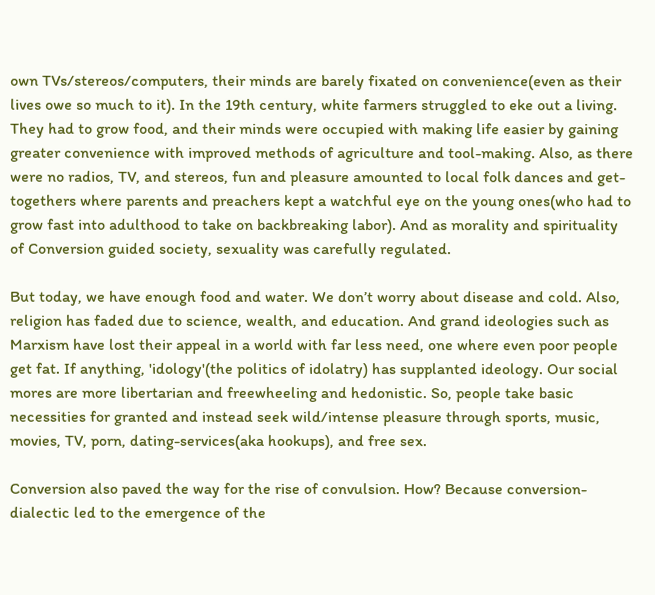own TVs/stereos/computers, their minds are barely fixated on convenience(even as their lives owe so much to it). In the 19th century, white farmers struggled to eke out a living. They had to grow food, and their minds were occupied with making life easier by gaining greater convenience with improved methods of agriculture and tool-making. Also, as there were no radios, TV, and stereos, fun and pleasure amounted to local folk dances and get-togethers where parents and preachers kept a watchful eye on the young ones(who had to grow fast into adulthood to take on backbreaking labor). And as morality and spirituality of Conversion guided society, sexuality was carefully regulated.

But today, we have enough food and water. We don’t worry about disease and cold. Also, religion has faded due to science, wealth, and education. And grand ideologies such as Marxism have lost their appeal in a world with far less need, one where even poor people get fat. If anything, 'idology'(the politics of idolatry) has supplanted ideology. Our social mores are more libertarian and freewheeling and hedonistic. So, people take basic necessities for granted and instead seek wild/intense pleasure through sports, music, movies, TV, porn, dating-services(aka hookups), and free sex.

Conversion also paved the way for the rise of convulsion. How? Because conversion-dialectic led to the emergence of the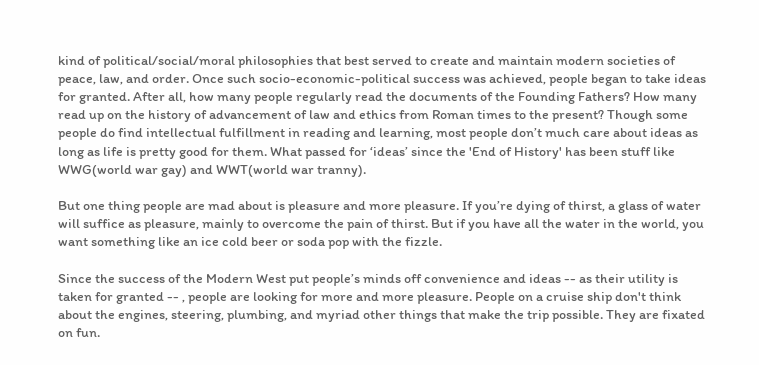kind of political/social/moral philosophies that best served to create and maintain modern societies of peace, law, and order. Once such socio-economic-political success was achieved, people began to take ideas for granted. After all, how many people regularly read the documents of the Founding Fathers? How many read up on the history of advancement of law and ethics from Roman times to the present? Though some people do find intellectual fulfillment in reading and learning, most people don’t much care about ideas as long as life is pretty good for them. What passed for ‘ideas’ since the 'End of History' has been stuff like WWG(world war gay) and WWT(world war tranny).

But one thing people are mad about is pleasure and more pleasure. If you’re dying of thirst, a glass of water will suffice as pleasure, mainly to overcome the pain of thirst. But if you have all the water in the world, you want something like an ice cold beer or soda pop with the fizzle.

Since the success of the Modern West put people’s minds off convenience and ideas -- as their utility is taken for granted -- , people are looking for more and more pleasure. People on a cruise ship don't think about the engines, steering, plumbing, and myriad other things that make the trip possible. They are fixated on fun.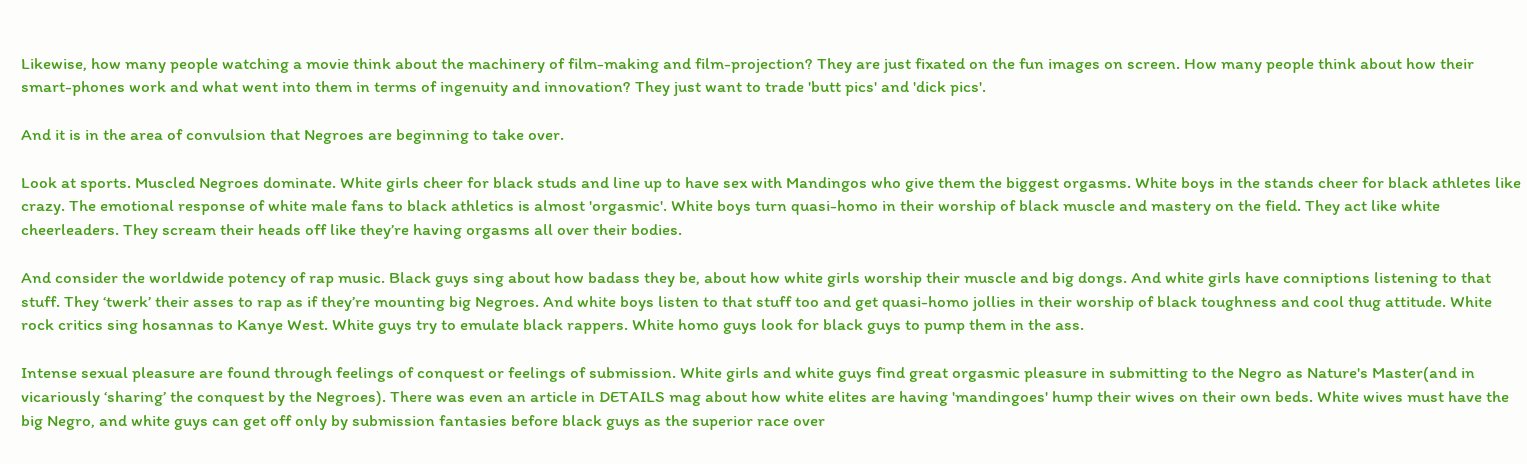Likewise, how many people watching a movie think about the machinery of film-making and film-projection? They are just fixated on the fun images on screen. How many people think about how their smart-phones work and what went into them in terms of ingenuity and innovation? They just want to trade 'butt pics' and 'dick pics'.

And it is in the area of convulsion that Negroes are beginning to take over.

Look at sports. Muscled Negroes dominate. White girls cheer for black studs and line up to have sex with Mandingos who give them the biggest orgasms. White boys in the stands cheer for black athletes like crazy. The emotional response of white male fans to black athletics is almost 'orgasmic'. White boys turn quasi-homo in their worship of black muscle and mastery on the field. They act like white cheerleaders. They scream their heads off like they’re having orgasms all over their bodies.

And consider the worldwide potency of rap music. Black guys sing about how badass they be, about how white girls worship their muscle and big dongs. And white girls have conniptions listening to that stuff. They ‘twerk’ their asses to rap as if they’re mounting big Negroes. And white boys listen to that stuff too and get quasi-homo jollies in their worship of black toughness and cool thug attitude. White rock critics sing hosannas to Kanye West. White guys try to emulate black rappers. White homo guys look for black guys to pump them in the ass.

Intense sexual pleasure are found through feelings of conquest or feelings of submission. White girls and white guys find great orgasmic pleasure in submitting to the Negro as Nature's Master(and in vicariously ‘sharing’ the conquest by the Negroes). There was even an article in DETAILS mag about how white elites are having 'mandingoes' hump their wives on their own beds. White wives must have the big Negro, and white guys can get off only by submission fantasies before black guys as the superior race over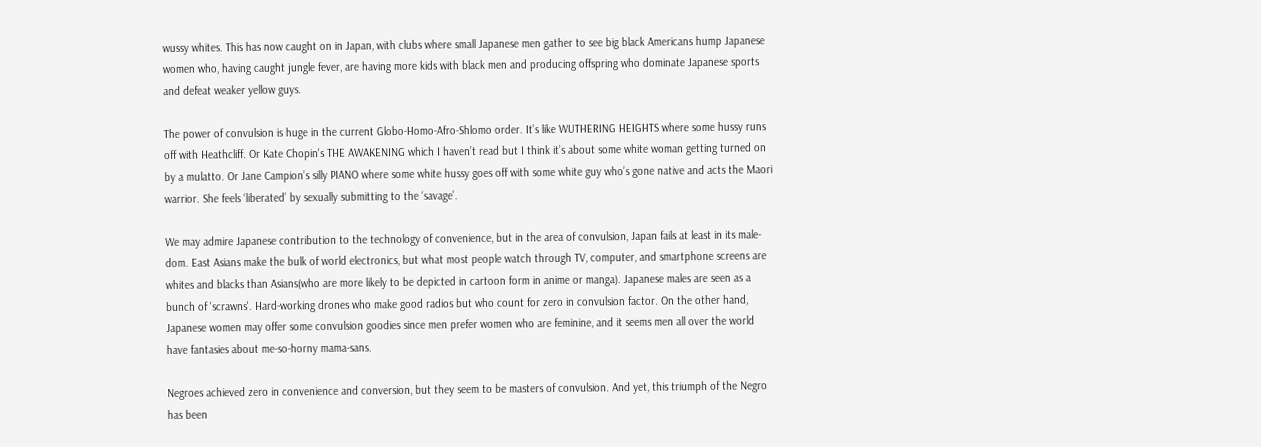wussy whites. This has now caught on in Japan, with clubs where small Japanese men gather to see big black Americans hump Japanese women who, having caught jungle fever, are having more kids with black men and producing offspring who dominate Japanese sports and defeat weaker yellow guys.

The power of convulsion is huge in the current Globo-Homo-Afro-Shlomo order. It’s like WUTHERING HEIGHTS where some hussy runs off with Heathcliff. Or Kate Chopin's THE AWAKENING which I haven’t read but I think it’s about some white woman getting turned on by a mulatto. Or Jane Campion’s silly PIANO where some white hussy goes off with some white guy who’s gone native and acts the Maori warrior. She feels ‘liberated’ by sexually submitting to the ‘savage’.

We may admire Japanese contribution to the technology of convenience, but in the area of convulsion, Japan fails at least in its male-dom. East Asians make the bulk of world electronics, but what most people watch through TV, computer, and smartphone screens are whites and blacks than Asians(who are more likely to be depicted in cartoon form in anime or manga). Japanese males are seen as a bunch of 'scrawns'. Hard-working drones who make good radios but who count for zero in convulsion factor. On the other hand, Japanese women may offer some convulsion goodies since men prefer women who are feminine, and it seems men all over the world have fantasies about me-so-horny mama-sans.

Negroes achieved zero in convenience and conversion, but they seem to be masters of convulsion. And yet, this triumph of the Negro has been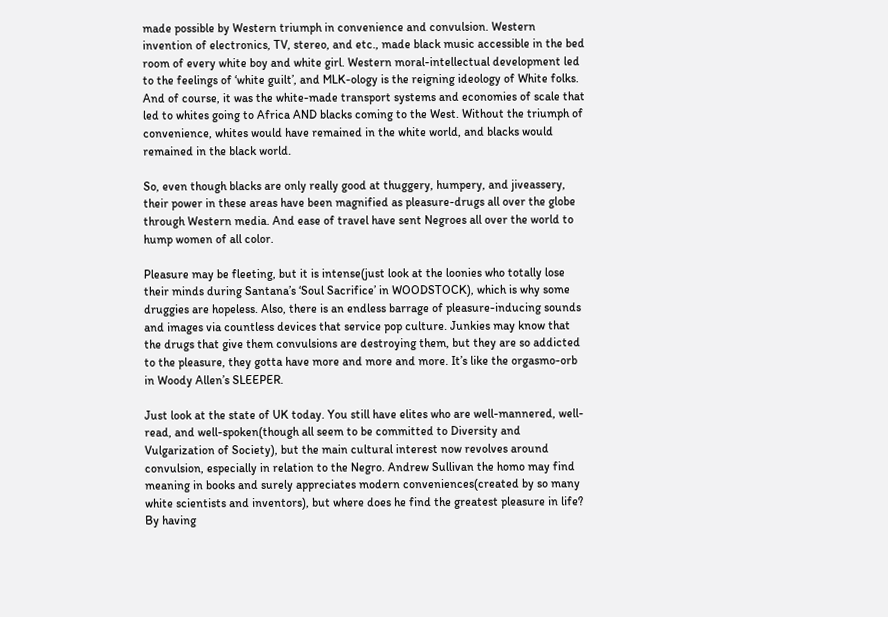made possible by Western triumph in convenience and convulsion. Western invention of electronics, TV, stereo, and etc., made black music accessible in the bed room of every white boy and white girl. Western moral-intellectual development led to the feelings of ‘white guilt’, and MLK-ology is the reigning ideology of White folks. And of course, it was the white-made transport systems and economies of scale that led to whites going to Africa AND blacks coming to the West. Without the triumph of convenience, whites would have remained in the white world, and blacks would remained in the black world.

So, even though blacks are only really good at thuggery, humpery, and jiveassery, their power in these areas have been magnified as pleasure-drugs all over the globe through Western media. And ease of travel have sent Negroes all over the world to hump women of all color.

Pleasure may be fleeting, but it is intense(just look at the loonies who totally lose their minds during Santana’s ‘Soul Sacrifice’ in WOODSTOCK), which is why some druggies are hopeless. Also, there is an endless barrage of pleasure-inducing sounds and images via countless devices that service pop culture. Junkies may know that the drugs that give them convulsions are destroying them, but they are so addicted to the pleasure, they gotta have more and more and more. It’s like the orgasmo-orb in Woody Allen’s SLEEPER.

Just look at the state of UK today. You still have elites who are well-mannered, well-read, and well-spoken(though all seem to be committed to Diversity and Vulgarization of Society), but the main cultural interest now revolves around convulsion, especially in relation to the Negro. Andrew Sullivan the homo may find meaning in books and surely appreciates modern conveniences(created by so many white scientists and inventors), but where does he find the greatest pleasure in life? By having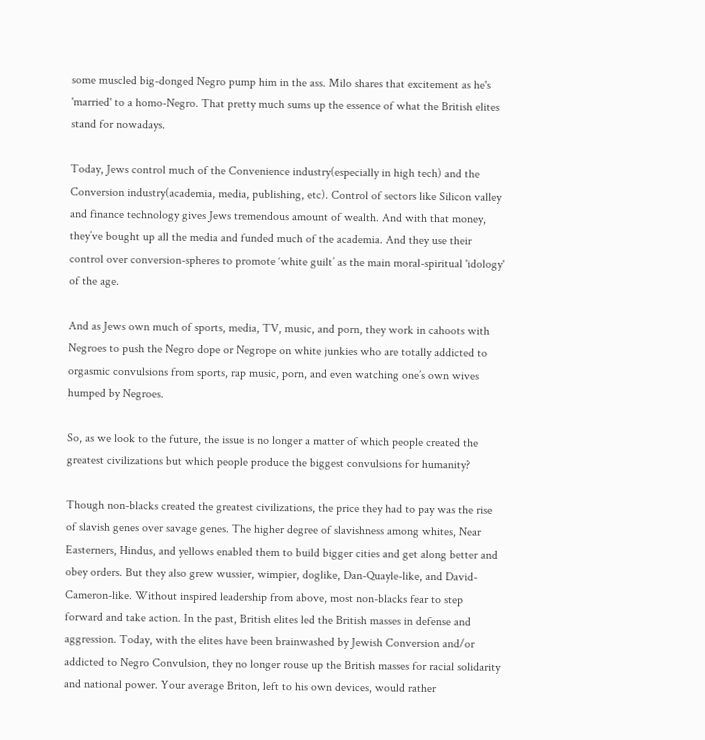some muscled big-donged Negro pump him in the ass. Milo shares that excitement as he's 'married' to a homo-Negro. That pretty much sums up the essence of what the British elites stand for nowadays.

Today, Jews control much of the Convenience industry(especially in high tech) and the Conversion industry(academia, media, publishing, etc). Control of sectors like Silicon valley and finance technology gives Jews tremendous amount of wealth. And with that money, they’ve bought up all the media and funded much of the academia. And they use their control over conversion-spheres to promote ‘white guilt’ as the main moral-spiritual 'idology' of the age.

And as Jews own much of sports, media, TV, music, and porn, they work in cahoots with Negroes to push the Negro dope or Negrope on white junkies who are totally addicted to orgasmic convulsions from sports, rap music, porn, and even watching one’s own wives humped by Negroes.

So, as we look to the future, the issue is no longer a matter of which people created the greatest civilizations but which people produce the biggest convulsions for humanity?

Though non-blacks created the greatest civilizations, the price they had to pay was the rise of slavish genes over savage genes. The higher degree of slavishness among whites, Near Easterners, Hindus, and yellows enabled them to build bigger cities and get along better and obey orders. But they also grew wussier, wimpier, doglike, Dan-Quayle-like, and David-Cameron-like. Without inspired leadership from above, most non-blacks fear to step forward and take action. In the past, British elites led the British masses in defense and aggression. Today, with the elites have been brainwashed by Jewish Conversion and/or addicted to Negro Convulsion, they no longer rouse up the British masses for racial solidarity and national power. Your average Briton, left to his own devices, would rather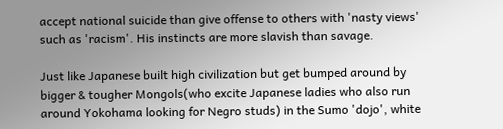accept national suicide than give offense to others with 'nasty views' such as 'racism'. His instincts are more slavish than savage.

Just like Japanese built high civilization but get bumped around by bigger & tougher Mongols(who excite Japanese ladies who also run around Yokohama looking for Negro studs) in the Sumo 'dojo', white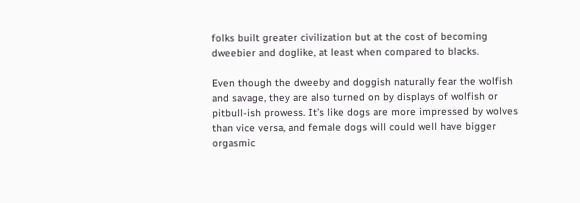folks built greater civilization but at the cost of becoming dweebier and doglike, at least when compared to blacks.

Even though the dweeby and doggish naturally fear the wolfish and savage, they are also turned on by displays of wolfish or pitbull-ish prowess. It’s like dogs are more impressed by wolves than vice versa, and female dogs will could well have bigger orgasmic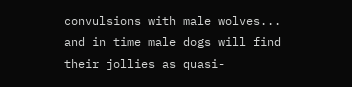convulsions with male wolves... and in time male dogs will find their jollies as quasi-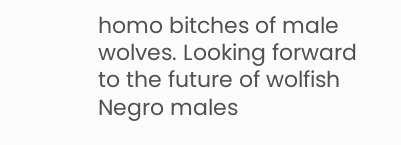homo bitches of male wolves. Looking forward to the future of wolfish Negro males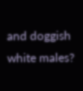and doggish white males?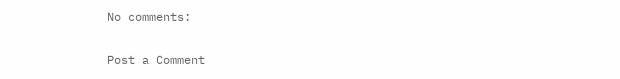No comments:

Post a Comment